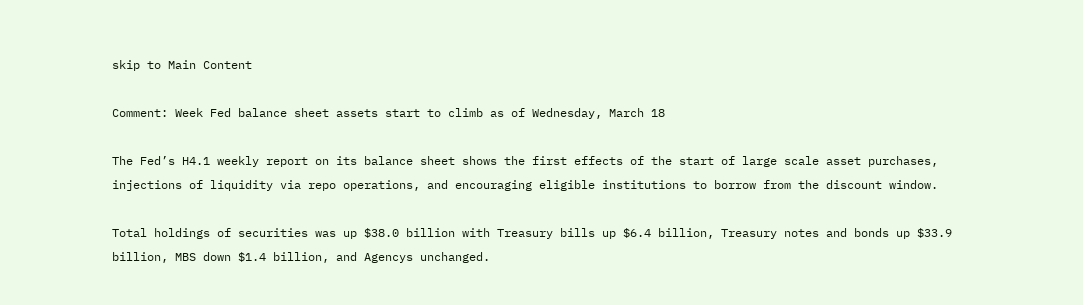skip to Main Content

Comment: Week Fed balance sheet assets start to climb as of Wednesday, March 18

The Fed’s H4.1 weekly report on its balance sheet shows the first effects of the start of large scale asset purchases, injections of liquidity via repo operations, and encouraging eligible institutions to borrow from the discount window.

Total holdings of securities was up $38.0 billion with Treasury bills up $6.4 billion, Treasury notes and bonds up $33.9 billion, MBS down $1.4 billion, and Agencys unchanged.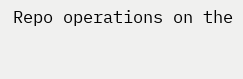Repo operations on the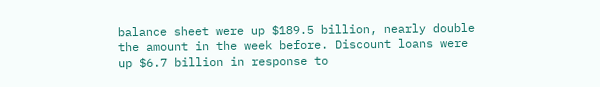balance sheet were up $189.5 billion, nearly double the amount in the week before. Discount loans were up $6.7 billion in response to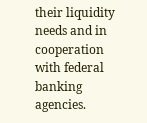their liquidity needs and in cooperation with federal banking agencies.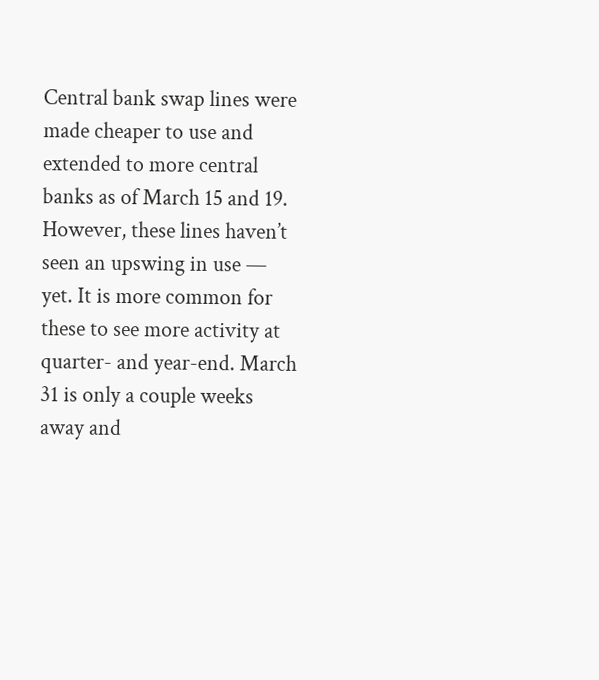Central bank swap lines were made cheaper to use and extended to more central banks as of March 15 and 19. However, these lines haven’t seen an upswing in use — yet. It is more common for these to see more activity at quarter- and year-end. March 31 is only a couple weeks away and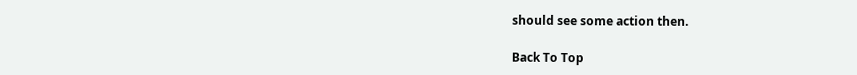should see some action then.

Back To Top